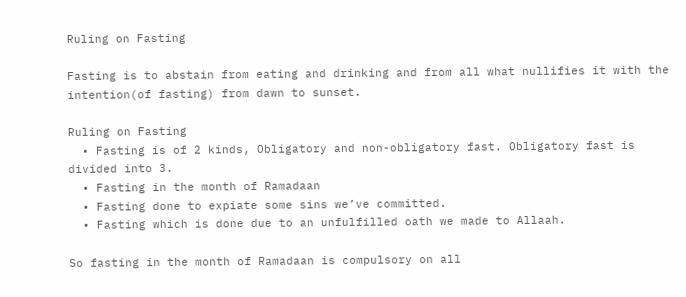Ruling on Fasting

Fasting is to abstain from eating and drinking and from all what nullifies it with the intention(of fasting) from dawn to sunset.

Ruling on Fasting
  • Fasting is of 2 kinds, Obligatory and non-obligatory fast. Obligatory fast is divided into 3.
  • Fasting in the month of Ramadaan
  • Fasting done to expiate some sins we’ve committed.
  • Fasting which is done due to an unfulfilled oath we made to Allaah.

So fasting in the month of Ramadaan is compulsory on all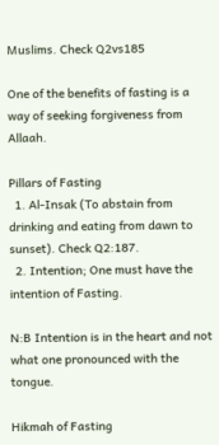Muslims. Check Q2vs185

One of the benefits of fasting is a way of seeking forgiveness from Allaah.

Pillars of Fasting
  1. Al-Insak (To abstain from drinking and eating from dawn to sunset). Check Q2:187.
  2. Intention; One must have the intention of Fasting.

N:B Intention is in the heart and not what one pronounced with the tongue.

Hikmah of Fasting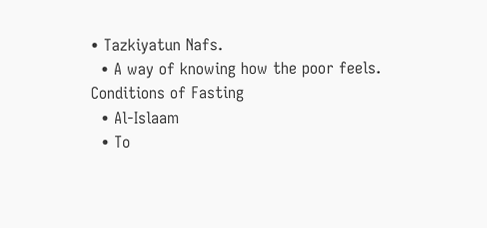• Tazkiyatun Nafs.
  • A way of knowing how the poor feels.
Conditions of Fasting
  • Al-Islaam
  • To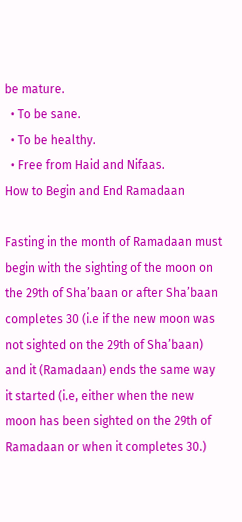be mature.
  • To be sane.
  • To be healthy.
  • Free from Haid and Nifaas.
How to Begin and End Ramadaan

Fasting in the month of Ramadaan must begin with the sighting of the moon on the 29th of Sha’baan or after Sha’baan completes 30 (i.e if the new moon was not sighted on the 29th of Sha’baan) and it (Ramadaan) ends the same way it started (i.e, either when the new moon has been sighted on the 29th of Ramadaan or when it completes 30.)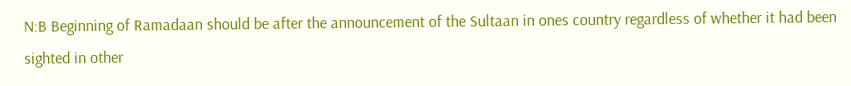N:B Beginning of Ramadaan should be after the announcement of the Sultaan in ones country regardless of whether it had been sighted in other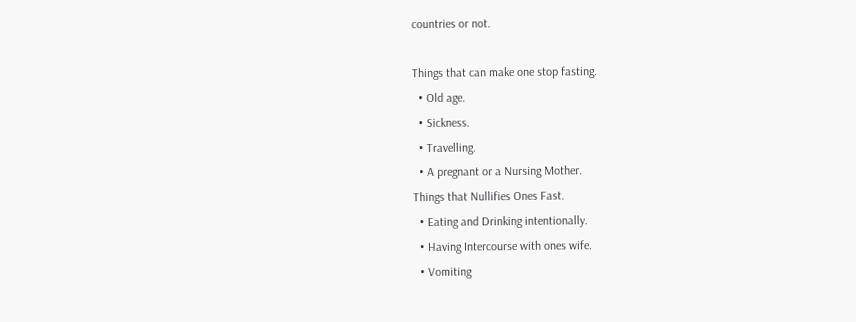countries or not.

Things that can make one stop fasting.
  • Old age.
  • Sickness.
  • Travelling.
  • A pregnant or a Nursing Mother.
Things that Nullifies Ones Fast.
  • Eating and Drinking intentionally.
  • Having Intercourse with ones wife.
  • Vomiting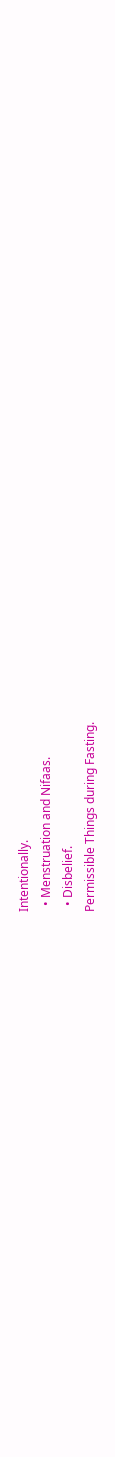Intentionally.
  • Menstruation and Nifaas.
  • Disbelief.
Permissible Things during Fasting.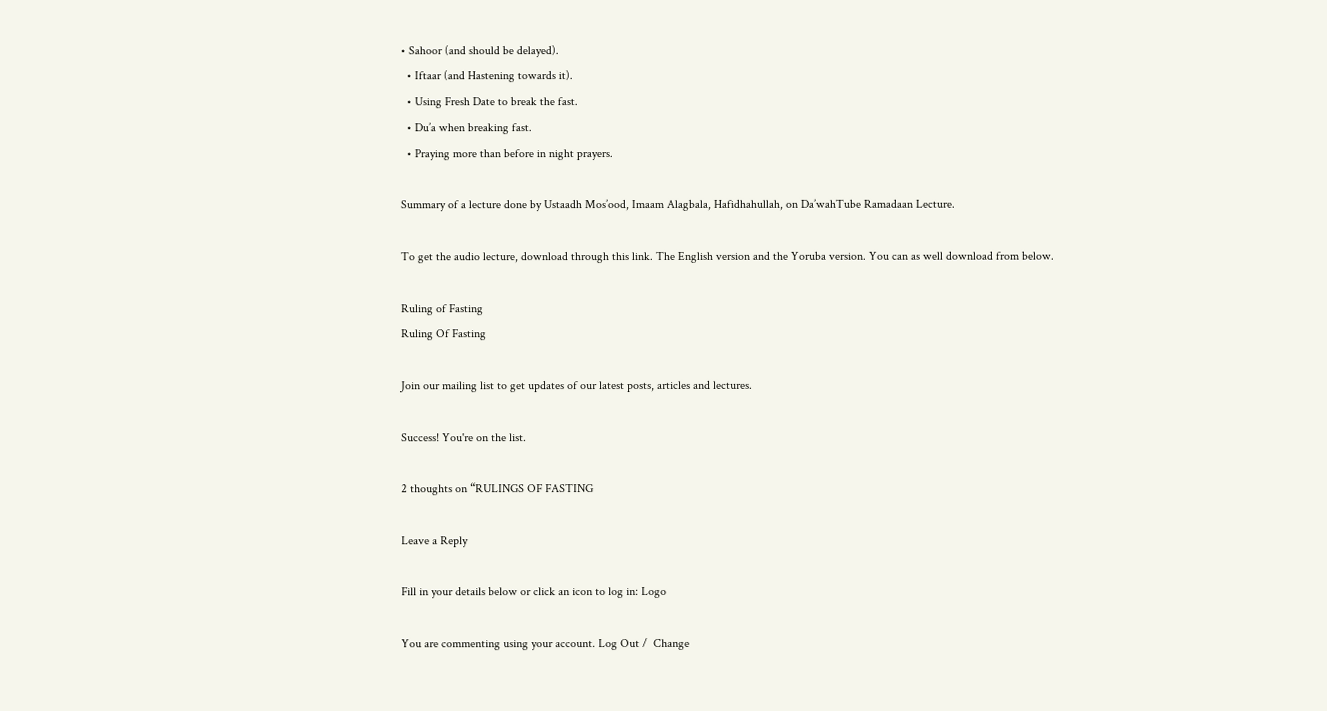• Sahoor (and should be delayed).
  • Iftaar (and Hastening towards it).
  • Using Fresh Date to break the fast.
  • Du’a when breaking fast.
  • Praying more than before in night prayers.

Summary of a lecture done by Ustaadh Mos’ood, Imaam Alagbala, Hafidhahullah, on Da’wahTube Ramadaan Lecture.

To get the audio lecture, download through this link. The English version and the Yoruba version. You can as well download from below.

Ruling of Fasting
Ruling Of Fasting

Join our mailing list to get updates of our latest posts, articles and lectures.

Success! You're on the list.

2 thoughts on “RULINGS OF FASTING

Leave a Reply

Fill in your details below or click an icon to log in: Logo

You are commenting using your account. Log Out /  Change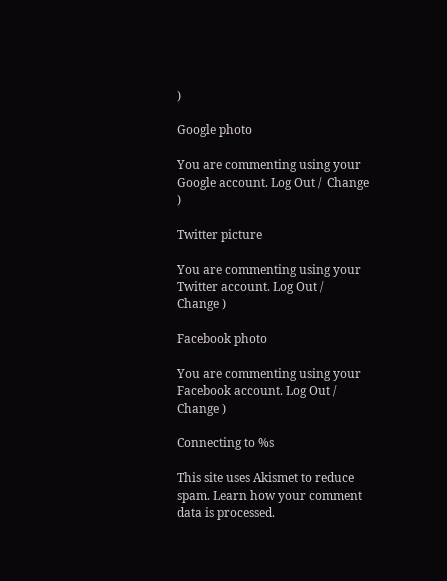)

Google photo

You are commenting using your Google account. Log Out /  Change )

Twitter picture

You are commenting using your Twitter account. Log Out /  Change )

Facebook photo

You are commenting using your Facebook account. Log Out /  Change )

Connecting to %s

This site uses Akismet to reduce spam. Learn how your comment data is processed.